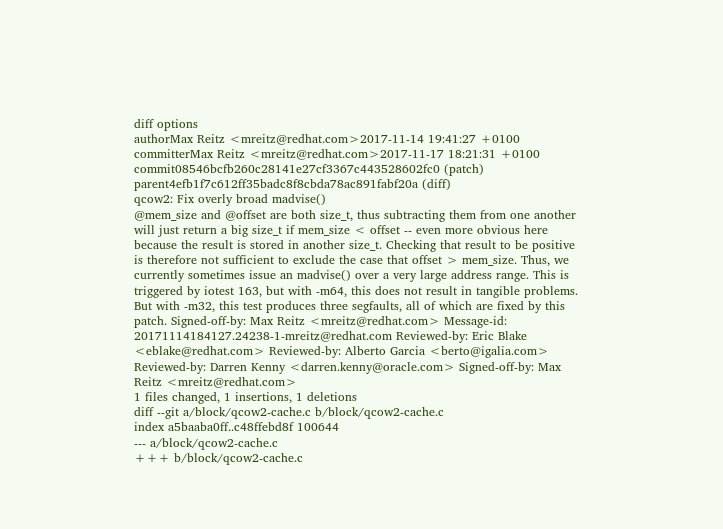diff options
authorMax Reitz <mreitz@redhat.com>2017-11-14 19:41:27 +0100
committerMax Reitz <mreitz@redhat.com>2017-11-17 18:21:31 +0100
commit08546bcfb260c28141e27cf3367c443528602fc0 (patch)
parent4efb1f7c612ff35badc8f8cbda78ac891fabf20a (diff)
qcow2: Fix overly broad madvise()
@mem_size and @offset are both size_t, thus subtracting them from one another will just return a big size_t if mem_size < offset -- even more obvious here because the result is stored in another size_t. Checking that result to be positive is therefore not sufficient to exclude the case that offset > mem_size. Thus, we currently sometimes issue an madvise() over a very large address range. This is triggered by iotest 163, but with -m64, this does not result in tangible problems. But with -m32, this test produces three segfaults, all of which are fixed by this patch. Signed-off-by: Max Reitz <mreitz@redhat.com> Message-id: 20171114184127.24238-1-mreitz@redhat.com Reviewed-by: Eric Blake <eblake@redhat.com> Reviewed-by: Alberto Garcia <berto@igalia.com> Reviewed-by: Darren Kenny <darren.kenny@oracle.com> Signed-off-by: Max Reitz <mreitz@redhat.com>
1 files changed, 1 insertions, 1 deletions
diff --git a/block/qcow2-cache.c b/block/qcow2-cache.c
index a5baaba0ff..c48ffebd8f 100644
--- a/block/qcow2-cache.c
+++ b/block/qcow2-cache.c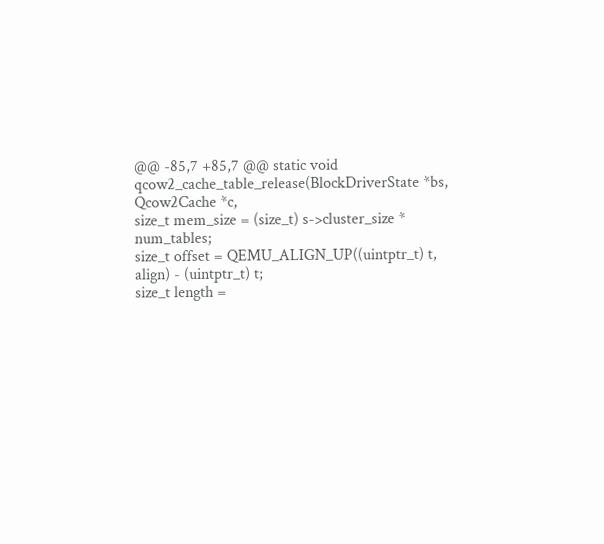@@ -85,7 +85,7 @@ static void qcow2_cache_table_release(BlockDriverState *bs, Qcow2Cache *c,
size_t mem_size = (size_t) s->cluster_size * num_tables;
size_t offset = QEMU_ALIGN_UP((uintptr_t) t, align) - (uintptr_t) t;
size_t length =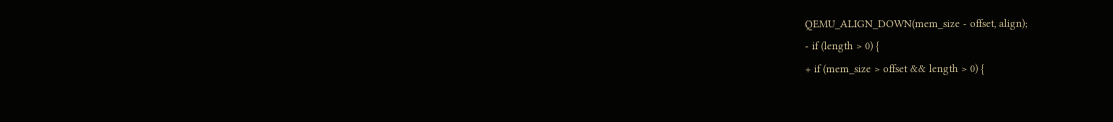QEMU_ALIGN_DOWN(mem_size - offset, align);
- if (length > 0) {
+ if (mem_size > offset && length > 0) {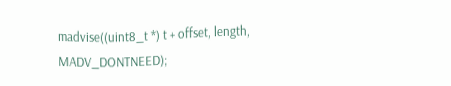madvise((uint8_t *) t + offset, length, MADV_DONTNEED);